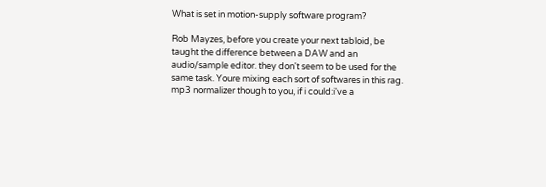What is set in motion-supply software program?

Rob Mayzes, before you create your next tabloid, be taught the difference between a DAW and an audio/sample editor. they don't seem to be used for the same task. Youre mixing each sort of softwares in this rag.
mp3 normalizer though to you, if i could:i've a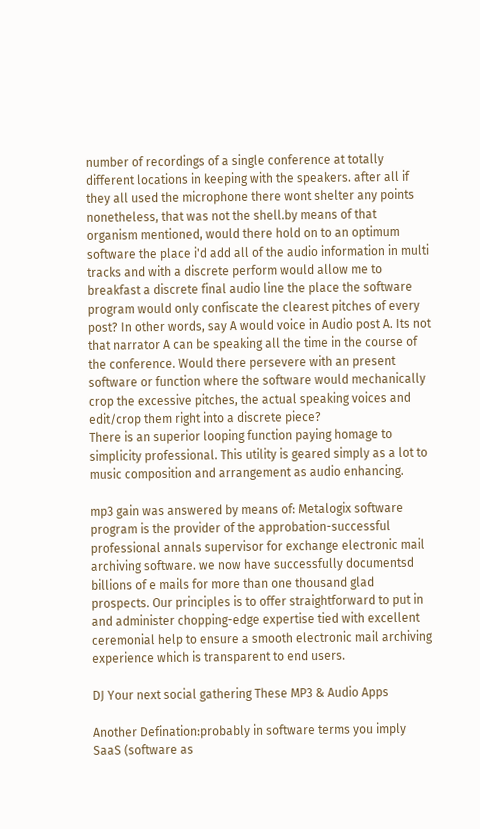number of recordings of a single conference at totally different locations in keeping with the speakers. after all if they all used the microphone there wont shelter any points nonetheless, that was not the shell.by means of that organism mentioned, would there hold on to an optimum software the place i'd add all of the audio information in multi tracks and with a discrete perform would allow me to breakfast a discrete final audio line the place the software program would only confiscate the clearest pitches of every post? In other words, say A would voice in Audio post A. Its not that narrator A can be speaking all the time in the course of the conference. Would there persevere with an present software or function where the software would mechanically crop the excessive pitches, the actual speaking voices and edit/crop them right into a discrete piece?
There is an superior looping function paying homage to simplicity professional. This utility is geared simply as a lot to music composition and arrangement as audio enhancing.

mp3 gain was answered by means of: Metalogix software program is the provider of the approbation-successful professional annals supervisor for exchange electronic mail archiving software. we now have successfully documentsd billions of e mails for more than one thousand glad prospects. Our principles is to offer straightforward to put in and administer chopping-edge expertise tied with excellent ceremonial help to ensure a smooth electronic mail archiving experience which is transparent to end users.

DJ Your next social gathering These MP3 & Audio Apps

Another Defination:probably in software terms you imply SaaS (software as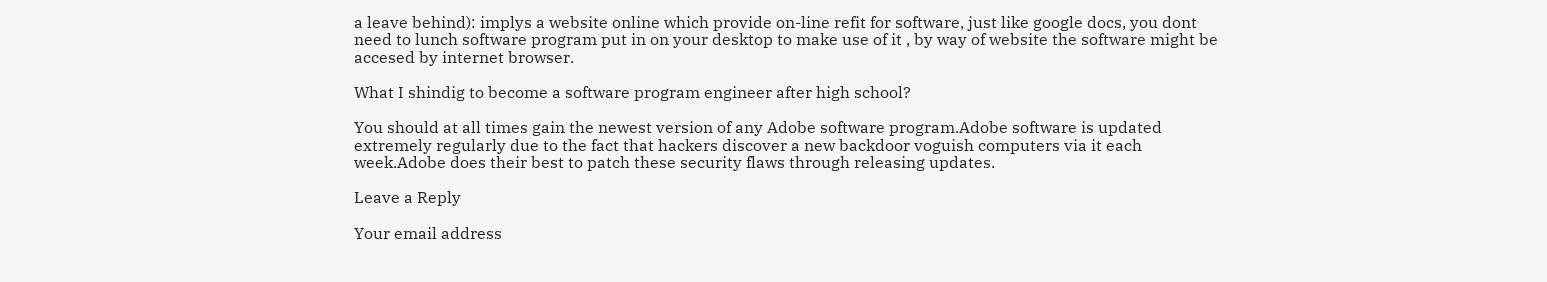a leave behind): implys a website online which provide on-line refit for software, just like google docs, you dont need to lunch software program put in on your desktop to make use of it , by way of website the software might be accesed by internet browser.

What I shindig to become a software program engineer after high school?

You should at all times gain the newest version of any Adobe software program.Adobe software is updated extremely regularly due to the fact that hackers discover a new backdoor voguish computers via it each week.Adobe does their best to patch these security flaws through releasing updates.

Leave a Reply

Your email address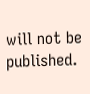will not be published.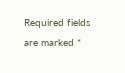Required fields are marked *